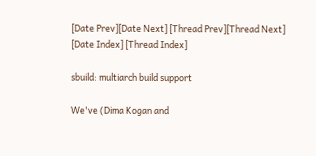[Date Prev][Date Next] [Thread Prev][Thread Next] [Date Index] [Thread Index]

sbuild: multiarch build support

We've (Dima Kogan and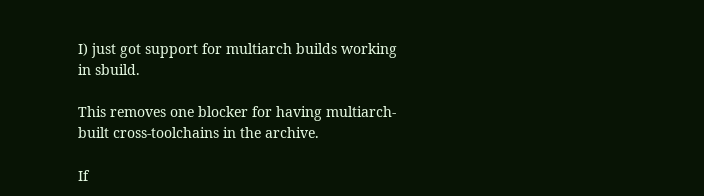I) just got support for multiarch builds working in sbuild.

This removes one blocker for having multiarch-built cross-toolchains in the archive.

If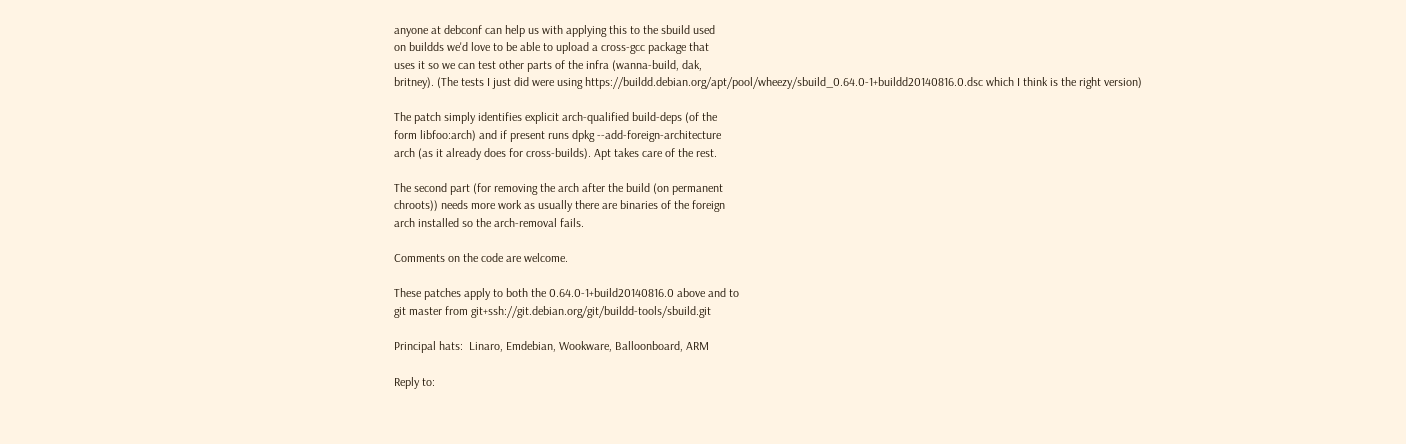anyone at debconf can help us with applying this to the sbuild used
on buildds we'd love to be able to upload a cross-gcc package that
uses it so we can test other parts of the infra (wanna-build, dak,
britney). (The tests I just did were using https://buildd.debian.org/apt/pool/wheezy/sbuild_0.64.0-1+buildd20140816.0.dsc which I think is the right version)

The patch simply identifies explicit arch-qualified build-deps (of the
form libfoo:arch) and if present runs dpkg --add-foreign-architecture
arch (as it already does for cross-builds). Apt takes care of the rest.

The second part (for removing the arch after the build (on permanent
chroots)) needs more work as usually there are binaries of the foreign
arch installed so the arch-removal fails.

Comments on the code are welcome.

These patches apply to both the 0.64.0-1+build20140816.0 above and to
git master from git+ssh://git.debian.org/git/buildd-tools/sbuild.git

Principal hats:  Linaro, Emdebian, Wookware, Balloonboard, ARM

Reply to: